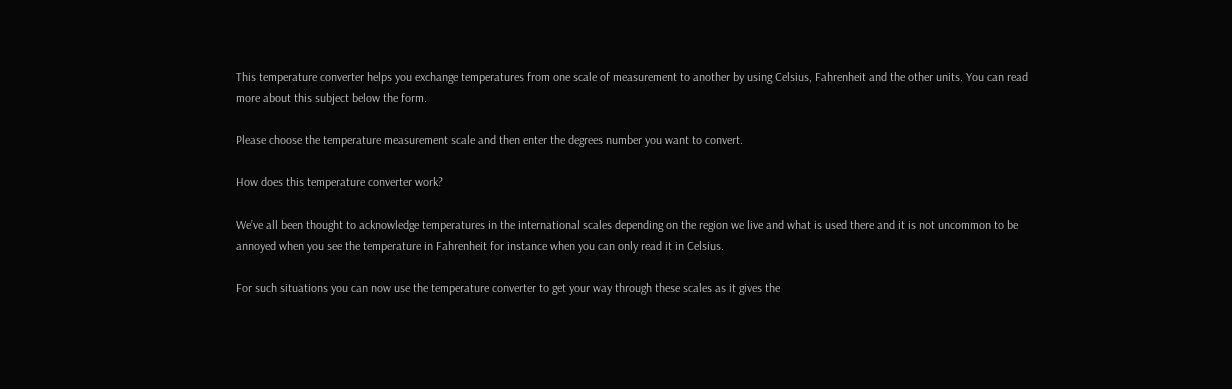This temperature converter helps you exchange temperatures from one scale of measurement to another by using Celsius, Fahrenheit and the other units. You can read more about this subject below the form.

Please choose the temperature measurement scale and then enter the degrees number you want to convert.

How does this temperature converter work?

We’ve all been thought to acknowledge temperatures in the international scales depending on the region we live and what is used there and it is not uncommon to be annoyed when you see the temperature in Fahrenheit for instance when you can only read it in Celsius.

For such situations you can now use the temperature converter to get your way through these scales as it gives the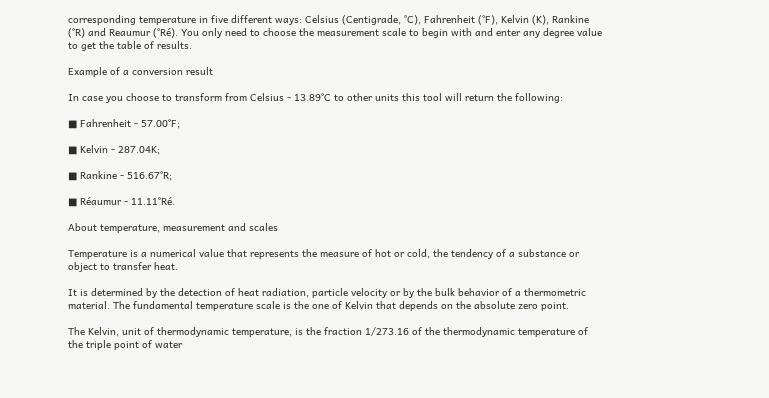corresponding temperature in five different ways: Celsius (Centigrade, °C), Fahrenheit (°F), Kelvin (K), Rankine (°R) and Reaumur (°Ré). You only need to choose the measurement scale to begin with and enter any degree value to get the table of results.

Example of a conversion result

In case you choose to transform from Celsius - 13.89°C to other units this tool will return the following:

■ Fahrenheit - 57.00°F;

■ Kelvin - 287.04K;

■ Rankine - 516.67°R;

■ Réaumur - 11.11°Ré.

About temperature, measurement and scales

Temperature is a numerical value that represents the measure of hot or cold, the tendency of a substance or object to transfer heat.

It is determined by the detection of heat radiation, particle velocity or by the bulk behavior of a thermometric material. The fundamental temperature scale is the one of Kelvin that depends on the absolute zero point.

The Kelvin, unit of thermodynamic temperature, is the fraction 1/273.16 of the thermodynamic temperature of the triple point of water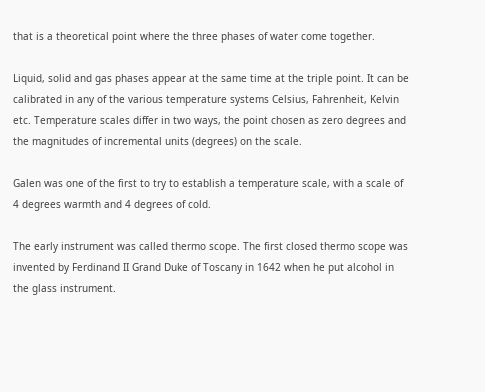that is a theoretical point where the three phases of water come together.

Liquid, solid and gas phases appear at the same time at the triple point. It can be calibrated in any of the various temperature systems Celsius, Fahrenheit, Kelvin etc. Temperature scales differ in two ways, the point chosen as zero degrees and the magnitudes of incremental units (degrees) on the scale.

Galen was one of the first to try to establish a temperature scale, with a scale of 4 degrees warmth and 4 degrees of cold.

The early instrument was called thermo scope. The first closed thermo scope was invented by Ferdinand II Grand Duke of Toscany in 1642 when he put alcohol in the glass instrument.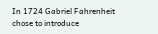In 1724 Gabriel Fahrenheit chose to introduce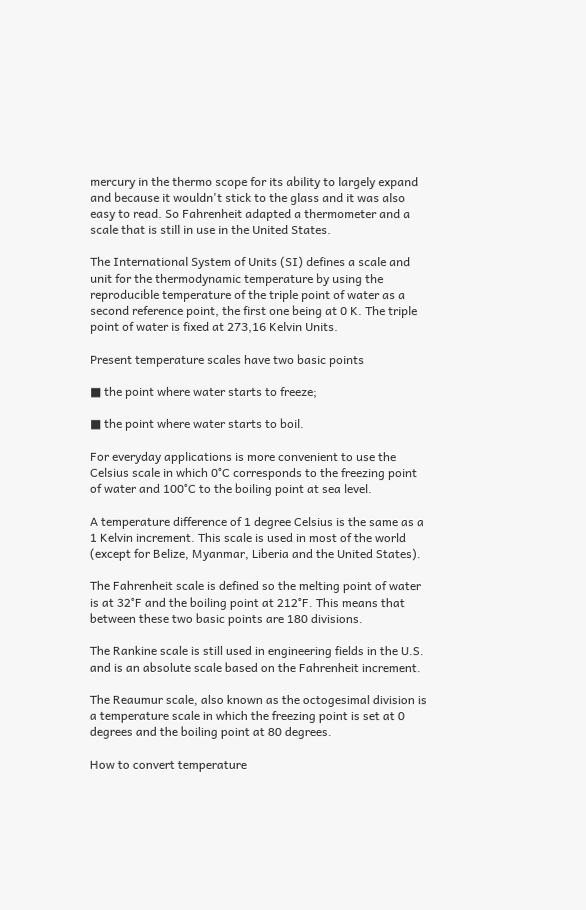mercury in the thermo scope for its ability to largely expand and because it wouldn't stick to the glass and it was also easy to read. So Fahrenheit adapted a thermometer and a scale that is still in use in the United States.

The International System of Units (SI) defines a scale and unit for the thermodynamic temperature by using the reproducible temperature of the triple point of water as a second reference point, the first one being at 0 K. The triple point of water is fixed at 273,16 Kelvin Units.

Present temperature scales have two basic points

■ the point where water starts to freeze;

■ the point where water starts to boil.

For everyday applications is more convenient to use the Celsius scale in which 0°C corresponds to the freezing point of water and 100°C to the boiling point at sea level.

A temperature difference of 1 degree Celsius is the same as a 1 Kelvin increment. This scale is used in most of the world (except for Belize, Myanmar, Liberia and the United States).

The Fahrenheit scale is defined so the melting point of water is at 32°F and the boiling point at 212°F. This means that between these two basic points are 180 divisions.

The Rankine scale is still used in engineering fields in the U.S. and is an absolute scale based on the Fahrenheit increment.

The Reaumur scale, also known as the octogesimal division is a temperature scale in which the freezing point is set at 0 degrees and the boiling point at 80 degrees.

How to convert temperature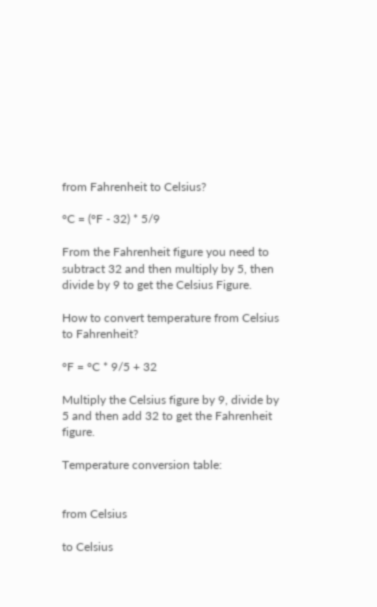from Fahrenheit to Celsius?

°C = (°F - 32) * 5/9

From the Fahrenheit figure you need to subtract 32 and then multiply by 5, then divide by 9 to get the Celsius Figure.

How to convert temperature from Celsius to Fahrenheit?

°F = °C * 9/5 + 32

Multiply the Celsius figure by 9, divide by 5 and then add 32 to get the Fahrenheit figure.

Temperature conversion table:


from Celsius

to Celsius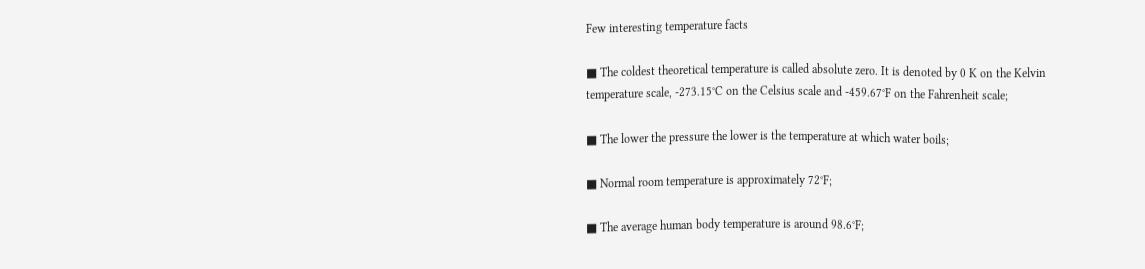Few interesting temperature facts

■ The coldest theoretical temperature is called absolute zero. It is denoted by 0 K on the Kelvin temperature scale, -273.15°C on the Celsius scale and -459.67°F on the Fahrenheit scale;

■ The lower the pressure the lower is the temperature at which water boils;

■ Normal room temperature is approximately 72°F;

■ The average human body temperature is around 98.6°F;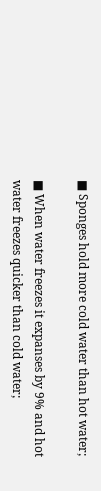■ Sponges hold more cold water than hot water;

■ When water freezes it expanses by 9% and hot water freezes quicker than cold water;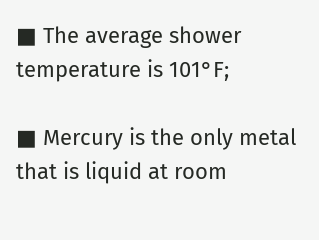■ The average shower temperature is 101°F;

■ Mercury is the only metal that is liquid at room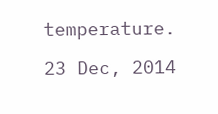temperature.

23 Dec, 2014